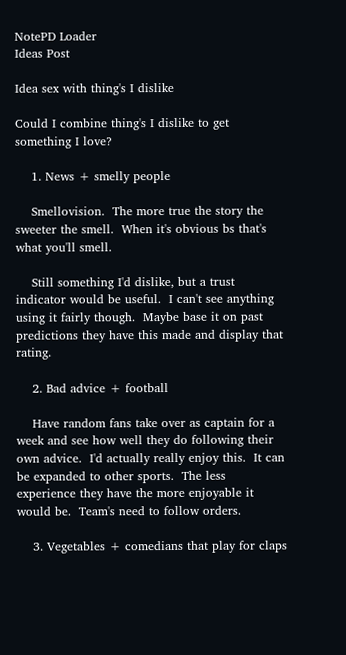NotePD Loader
Ideas Post

Idea sex with thing's I dislike

Could I combine thing's I dislike to get something I love?

    1. News + smelly people

    Smellovision.  The more true the story the sweeter the smell.  When it's obvious bs that's what you'll smell.

    Still something I'd dislike, but a trust indicator would be useful.  I can't see anything using it fairly though.  Maybe base it on past predictions they have this made and display that rating.

    2. Bad advice + football

    Have random fans take over as captain for a week and see how well they do following their own advice.  I'd actually really enjoy this.  It can be expanded to other sports.  The less experience they have the more enjoyable it would be.  Team's need to follow orders.

    3. Vegetables + comedians that play for claps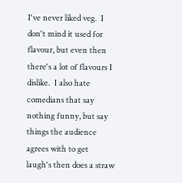I've never liked veg.  I don't mind it used for flavour, but even then there's a lot of flavours I dislike.  I also hate comedians that say nothing funny, but say things the audience agrees with to get laugh's then does a straw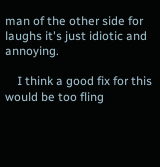man of the other side for laughs it's just idiotic and annoying.

    I think a good fix for this would be too fling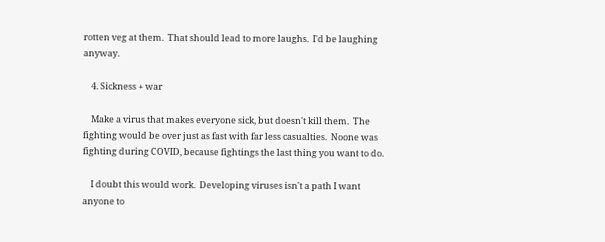rotten veg at them.  That should lead to more laughs.  I'd be laughing anyway.

    4. Sickness + war

    Make a virus that makes everyone sick, but doesn't kill them.  The fighting would be over just as fast with far less casualties.  Noone was fighting during COVID, because fightings the last thing you want to do.

    I doubt this would work.  Developing viruses isn't a path I want anyone to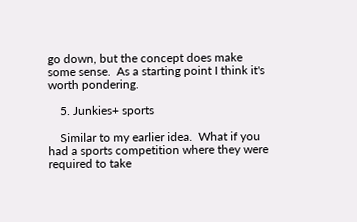go down, but the concept does make some sense.  As a starting point I think it's worth pondering.

    5. Junkies+ sports

    Similar to my earlier idea.  What if you had a sports competition where they were required to take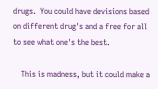drugs.  You could have devisions based on different drug's and a free for all to see what one's the best.

    This is madness, but it could make a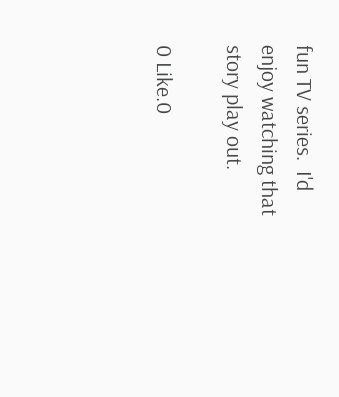fun TV series.  I'd enjoy watching that story play out.

0 Like.0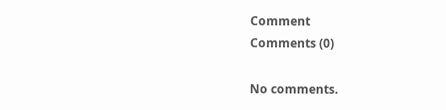Comment
Comments (0)

No comments.